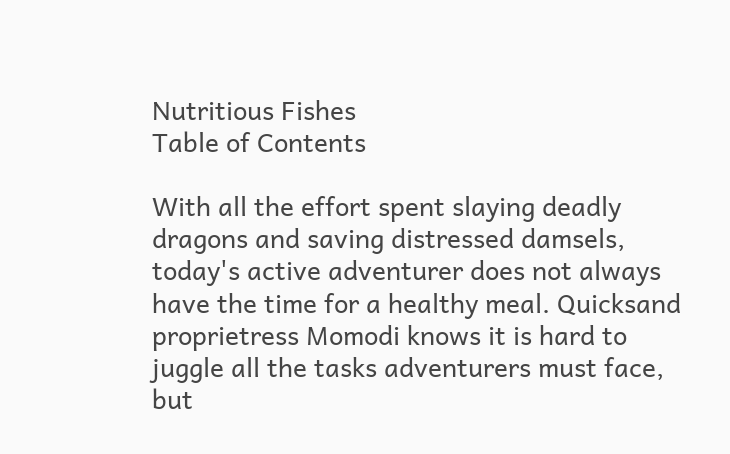Nutritious Fishes
Table of Contents

With all the effort spent slaying deadly dragons and saving distressed damsels, today's active adventurer does not always have the time for a healthy meal. Quicksand proprietress Momodi knows it is hard to juggle all the tasks adventurers must face, but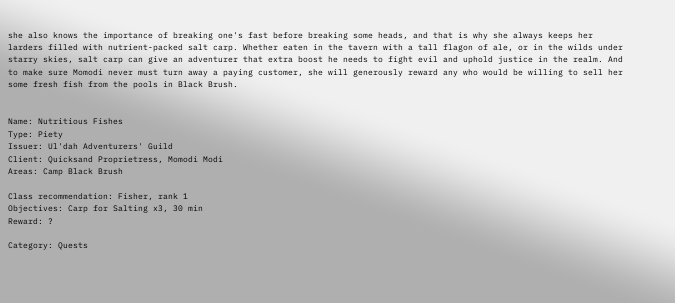she also knows the importance of breaking one's fast before breaking some heads, and that is why she always keeps her larders filled with nutrient-packed salt carp. Whether eaten in the tavern with a tall flagon of ale, or in the wilds under starry skies, salt carp can give an adventurer that extra boost he needs to fight evil and uphold justice in the realm. And to make sure Momodi never must turn away a paying customer, she will generously reward any who would be willing to sell her some fresh fish from the pools in Black Brush.


Name: Nutritious Fishes
Type: Piety
Issuer: Ul'dah Adventurers' Guild
Client: Quicksand Proprietress, Momodi Modi
Areas: Camp Black Brush

Class recommendation: Fisher, rank 1
Objectives: Carp for Salting x3, 30 min
Reward: ?

Category: Quests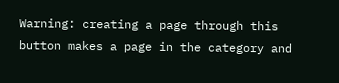Warning: creating a page through this button makes a page in the category and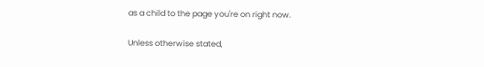as a child to the page you're on right now.

Unless otherwise stated,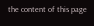the content of this page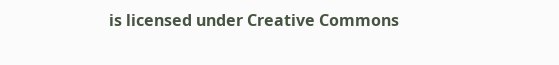is licensed under Creative Commons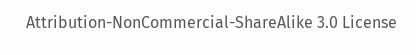Attribution-NonCommercial-ShareAlike 3.0 License